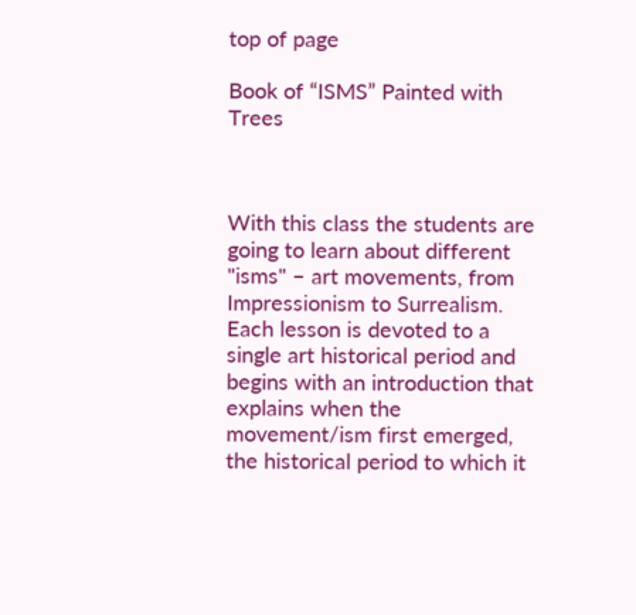top of page

Book of “ISMS” Painted with Trees



With this class the students are going to learn about different "isms" – art movements, from Impressionism to Surrealism. Each lesson is devoted to a single art historical period and begins with an introduction that explains when the movement/ism first emerged, the historical period to which it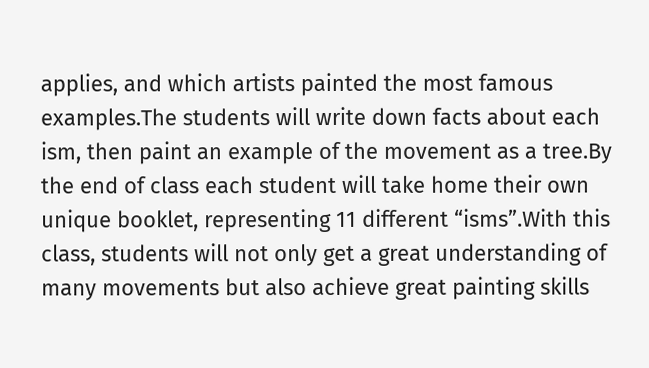applies, and which artists painted the most famous examples.The students will write down facts about each ism, then paint an example of the movement as a tree.By the end of class each student will take home their own unique booklet, representing 11 different “isms”.With this class, students will not only get a great understanding of many movements but also achieve great painting skills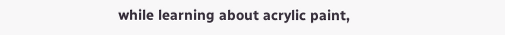while learning about acrylic paint,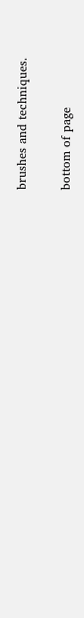brushes and techniques.

bottom of page